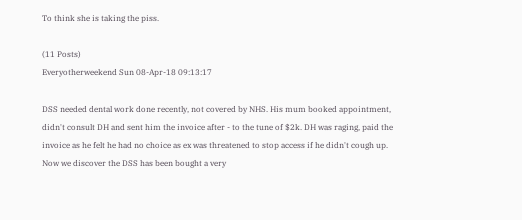To think she is taking the piss.

(11 Posts)
Everyotherweekend Sun 08-Apr-18 09:13:17

DSS needed dental work done recently, not covered by NHS. His mum booked appointment, didn't consult DH and sent him the invoice after - to the tune of $2k. DH was raging, paid the invoice as he felt he had no choice as ex was threatened to stop access if he didn't cough up. Now we discover the DSS has been bought a very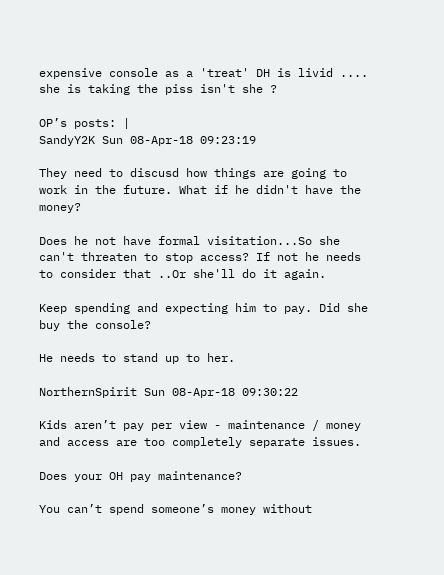expensive console as a 'treat' DH is livid .... she is taking the piss isn't she ?

OP’s posts: |
SandyY2K Sun 08-Apr-18 09:23:19

They need to discusd how things are going to work in the future. What if he didn't have the money?

Does he not have formal visitation...So she can't threaten to stop access? If not he needs to consider that ..Or she'll do it again.

Keep spending and expecting him to pay. Did she buy the console?

He needs to stand up to her.

NorthernSpirit Sun 08-Apr-18 09:30:22

Kids aren’t pay per view - maintenance / money and access are too completely separate issues.

Does your OH pay maintenance?

You can’t spend someone’s money without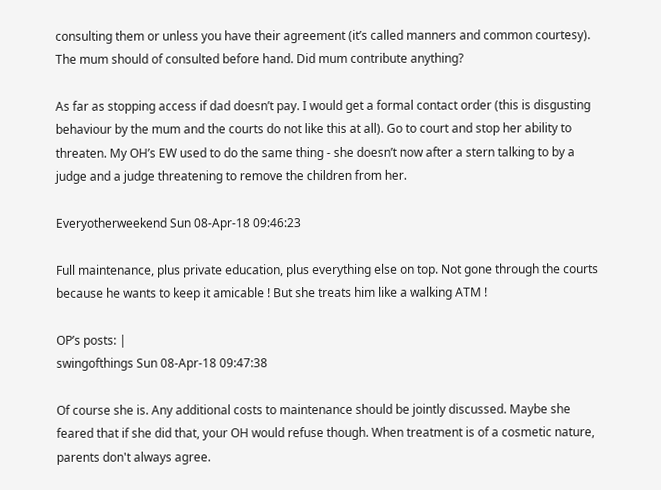consulting them or unless you have their agreement (it’s called manners and common courtesy). The mum should of consulted before hand. Did mum contribute anything?

As far as stopping access if dad doesn’t pay. I would get a formal contact order (this is disgusting behaviour by the mum and the courts do not like this at all). Go to court and stop her ability to threaten. My OH’s EW used to do the same thing - she doesn’t now after a stern talking to by a judge and a judge threatening to remove the children from her.

Everyotherweekend Sun 08-Apr-18 09:46:23

Full maintenance, plus private education, plus everything else on top. Not gone through the courts because he wants to keep it amicable ! But she treats him like a walking ATM !

OP’s posts: |
swingofthings Sun 08-Apr-18 09:47:38

Of course she is. Any additional costs to maintenance should be jointly discussed. Maybe she feared that if she did that, your OH would refuse though. When treatment is of a cosmetic nature, parents don't always agree.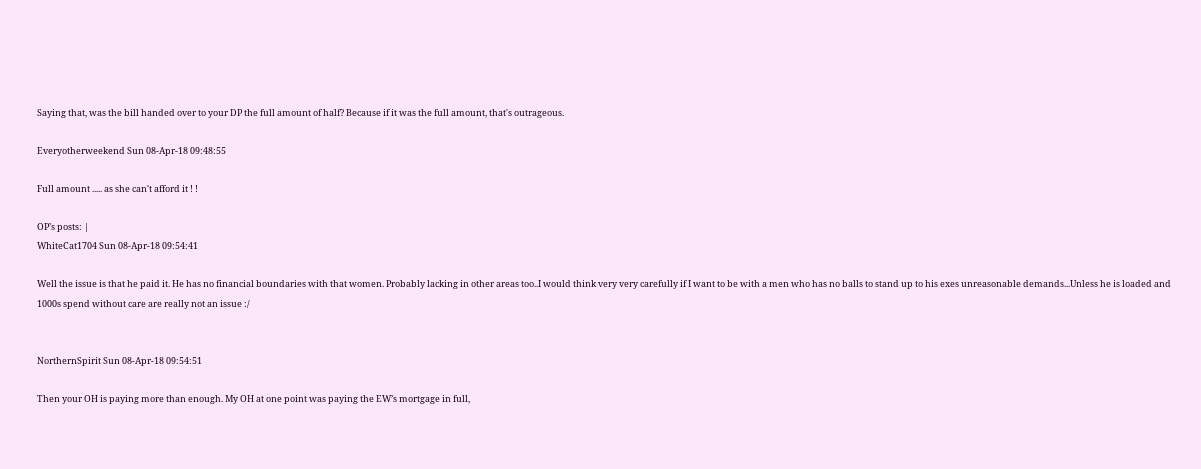Saying that, was the bill handed over to your DP the full amount of half? Because if it was the full amount, that's outrageous.

Everyotherweekend Sun 08-Apr-18 09:48:55

Full amount ..... as she can't afford it ! !

OP’s posts: |
WhiteCat1704 Sun 08-Apr-18 09:54:41

Well the issue is that he paid it. He has no financial boundaries with that women. Probably lacking in other areas too..I would think very very carefully if I want to be with a men who has no balls to stand up to his exes unreasonable demands...Unless he is loaded and 1000s spend without care are really not an issue :/


NorthernSpirit Sun 08-Apr-18 09:54:51

Then your OH is paying more than enough. My OH at one point was paying the EW’s mortgage in full,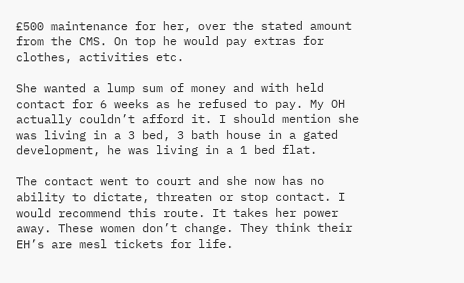£500 maintenance for her, over the stated amount from the CMS. On top he would pay extras for clothes, activities etc.

She wanted a lump sum of money and with held contact for 6 weeks as he refused to pay. My OH actually couldn’t afford it. I should mention she was living in a 3 bed, 3 bath house in a gated development, he was living in a 1 bed flat.

The contact went to court and she now has no ability to dictate, threaten or stop contact. I would recommend this route. It takes her power away. These women don’t change. They think their EH’s are mesl tickets for life.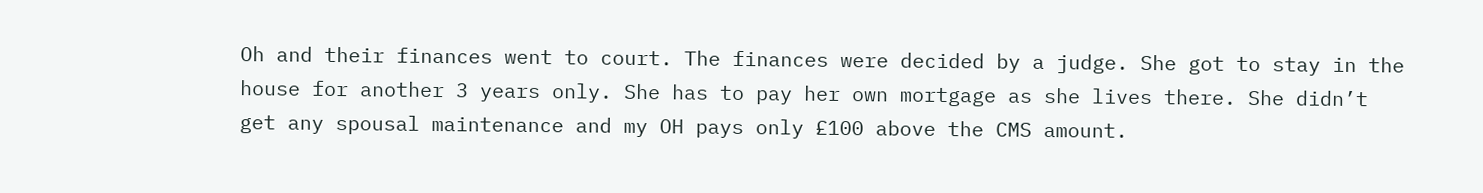Oh and their finances went to court. The finances were decided by a judge. She got to stay in the house for another 3 years only. She has to pay her own mortgage as she lives there. She didn’t get any spousal maintenance and my OH pays only £100 above the CMS amount.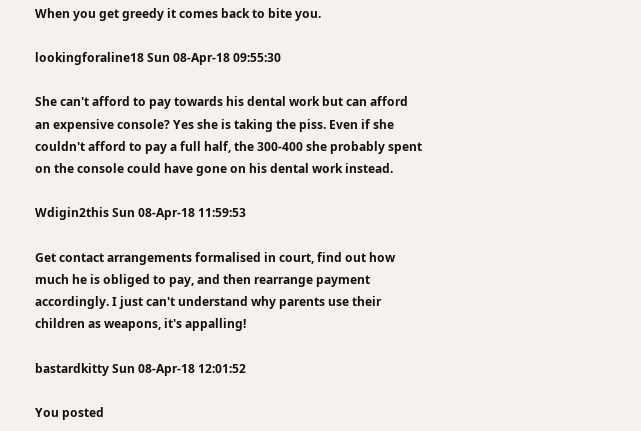When you get greedy it comes back to bite you.

lookingforaline18 Sun 08-Apr-18 09:55:30

She can't afford to pay towards his dental work but can afford an expensive console? Yes she is taking the piss. Even if she couldn't afford to pay a full half, the 300-400 she probably spent on the console could have gone on his dental work instead.

Wdigin2this Sun 08-Apr-18 11:59:53

Get contact arrangements formalised in court, find out how much he is obliged to pay, and then rearrange payment accordingly. I just can't understand why parents use their children as weapons, it's appalling!

bastardkitty Sun 08-Apr-18 12:01:52

You posted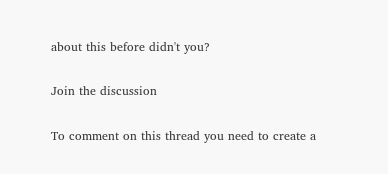about this before didn't you?

Join the discussion

To comment on this thread you need to create a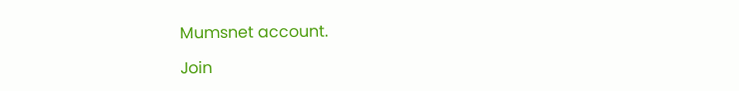Mumsnet account.

Join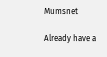Mumsnet

Already have a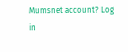Mumsnet account? Log in